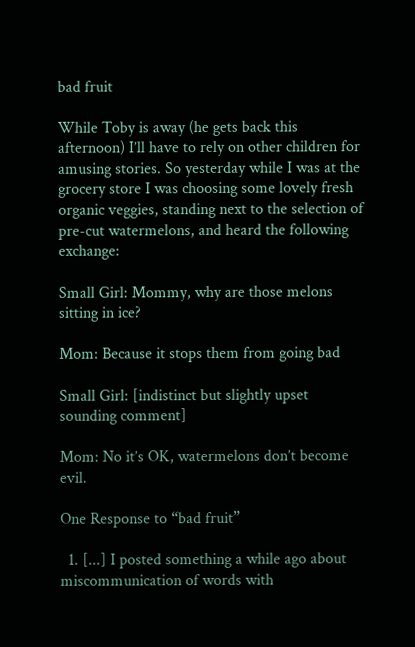bad fruit

While Toby is away (he gets back this afternoon) I’ll have to rely on other children for amusing stories. So yesterday while I was at the grocery store I was choosing some lovely fresh organic veggies, standing next to the selection of pre-cut watermelons, and heard the following exchange:

Small Girl: Mommy, why are those melons sitting in ice?

Mom: Because it stops them from going bad

Small Girl: [indistinct but slightly upset sounding comment]

Mom: No it’s OK, watermelons don’t become evil.

One Response to “bad fruit”

  1. [...] I posted something a while ago about miscommunication of words with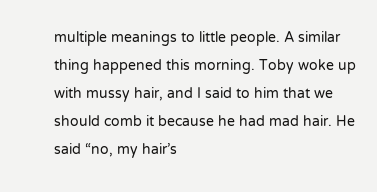multiple meanings to little people. A similar thing happened this morning. Toby woke up with mussy hair, and I said to him that we should comb it because he had mad hair. He said “no, my hair’s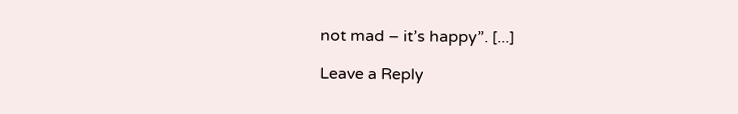not mad – it’s happy”. [...]

Leave a Reply